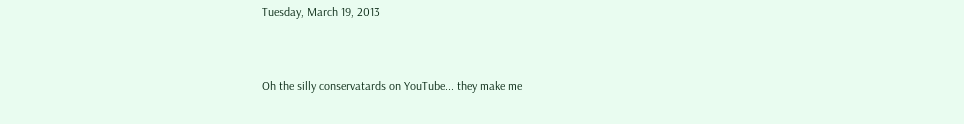Tuesday, March 19, 2013


Oh the silly conservatards on YouTube... they make me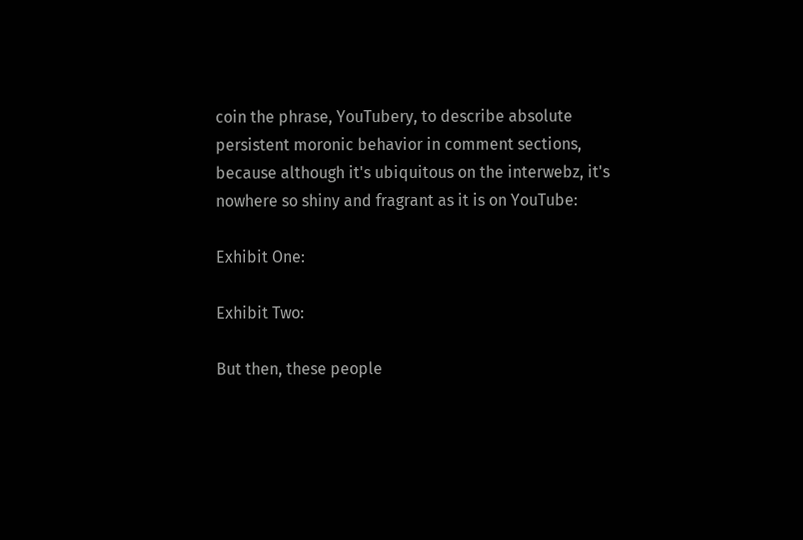coin the phrase, YouTubery, to describe absolute persistent moronic behavior in comment sections, because although it's ubiquitous on the interwebz, it's nowhere so shiny and fragrant as it is on YouTube:

Exhibit One:

Exhibit Two:

But then, these people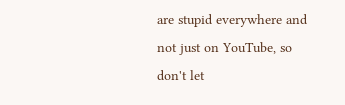are stupid everywhere and not just on YouTube, so don't let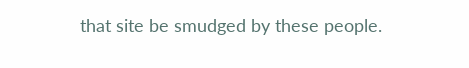that site be smudged by these people.